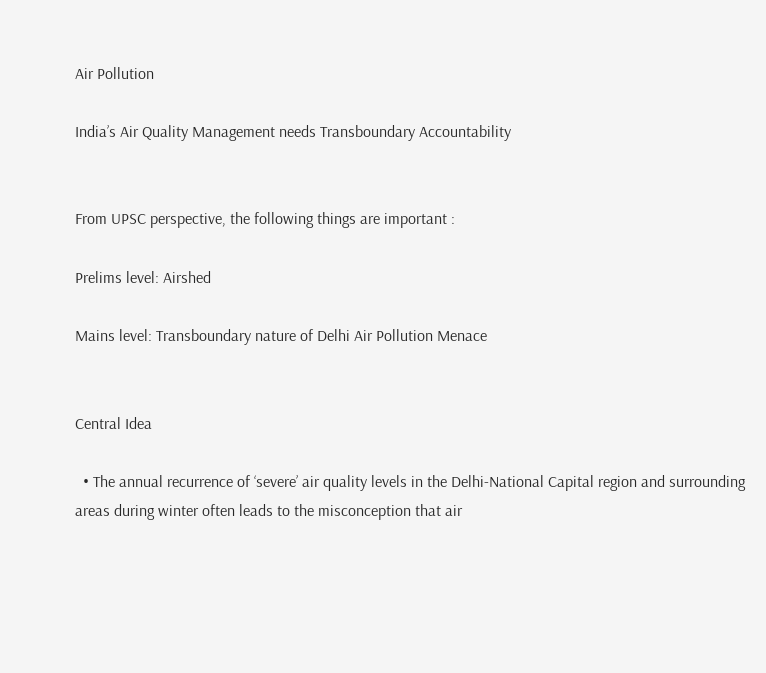Air Pollution

India’s Air Quality Management needs Transboundary Accountability


From UPSC perspective, the following things are important :

Prelims level: Airshed

Mains level: Transboundary nature of Delhi Air Pollution Menace


Central Idea

  • The annual recurrence of ‘severe’ air quality levels in the Delhi-National Capital region and surrounding areas during winter often leads to the misconception that air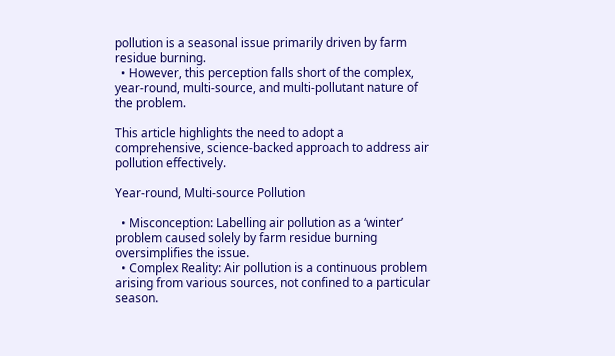pollution is a seasonal issue primarily driven by farm residue burning.
  • However, this perception falls short of the complex, year-round, multi-source, and multi-pollutant nature of the problem.

This article highlights the need to adopt a comprehensive, science-backed approach to address air pollution effectively.

Year-round, Multi-source Pollution

  • Misconception: Labelling air pollution as a ‘winter’ problem caused solely by farm residue burning oversimplifies the issue.
  • Complex Reality: Air pollution is a continuous problem arising from various sources, not confined to a particular season.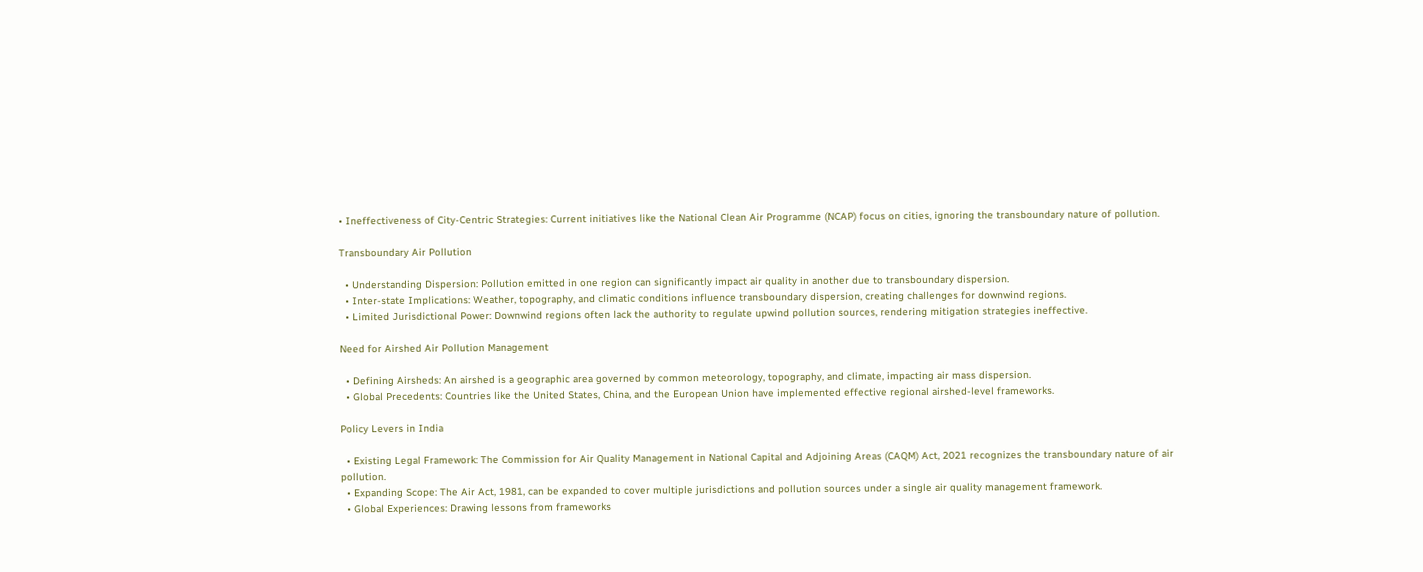• Ineffectiveness of City-Centric Strategies: Current initiatives like the National Clean Air Programme (NCAP) focus on cities, ignoring the transboundary nature of pollution.

Transboundary Air Pollution

  • Understanding Dispersion: Pollution emitted in one region can significantly impact air quality in another due to transboundary dispersion.
  • Inter-state Implications: Weather, topography, and climatic conditions influence transboundary dispersion, creating challenges for downwind regions.
  • Limited Jurisdictional Power: Downwind regions often lack the authority to regulate upwind pollution sources, rendering mitigation strategies ineffective.

Need for Airshed Air Pollution Management

  • Defining Airsheds: An airshed is a geographic area governed by common meteorology, topography, and climate, impacting air mass dispersion.
  • Global Precedents: Countries like the United States, China, and the European Union have implemented effective regional airshed-level frameworks.

Policy Levers in India

  • Existing Legal Framework: The Commission for Air Quality Management in National Capital and Adjoining Areas (CAQM) Act, 2021 recognizes the transboundary nature of air pollution.
  • Expanding Scope: The Air Act, 1981, can be expanded to cover multiple jurisdictions and pollution sources under a single air quality management framework.
  • Global Experiences: Drawing lessons from frameworks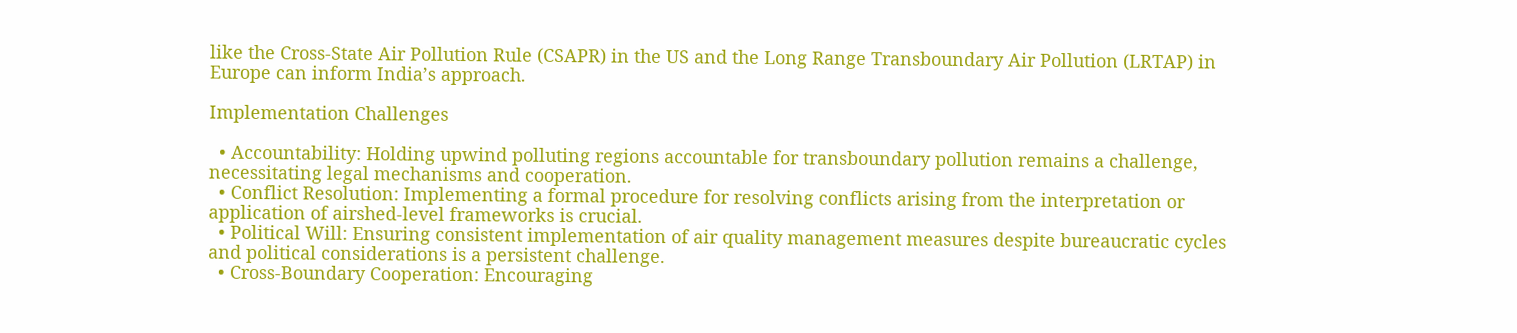like the Cross-State Air Pollution Rule (CSAPR) in the US and the Long Range Transboundary Air Pollution (LRTAP) in Europe can inform India’s approach.

Implementation Challenges

  • Accountability: Holding upwind polluting regions accountable for transboundary pollution remains a challenge, necessitating legal mechanisms and cooperation.
  • Conflict Resolution: Implementing a formal procedure for resolving conflicts arising from the interpretation or application of airshed-level frameworks is crucial.
  • Political Will: Ensuring consistent implementation of air quality management measures despite bureaucratic cycles and political considerations is a persistent challenge.
  • Cross-Boundary Cooperation: Encouraging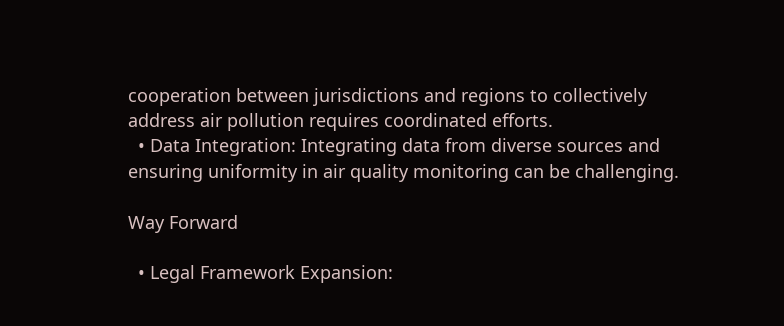cooperation between jurisdictions and regions to collectively address air pollution requires coordinated efforts.
  • Data Integration: Integrating data from diverse sources and ensuring uniformity in air quality monitoring can be challenging.

Way Forward

  • Legal Framework Expansion: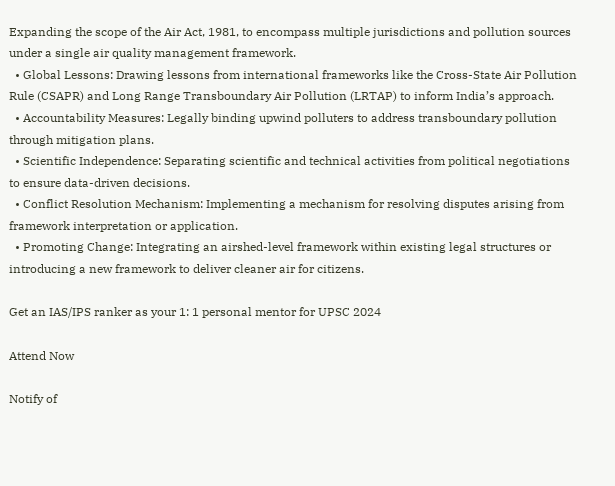Expanding the scope of the Air Act, 1981, to encompass multiple jurisdictions and pollution sources under a single air quality management framework.
  • Global Lessons: Drawing lessons from international frameworks like the Cross-State Air Pollution Rule (CSAPR) and Long Range Transboundary Air Pollution (LRTAP) to inform India’s approach.
  • Accountability Measures: Legally binding upwind polluters to address transboundary pollution through mitigation plans.
  • Scientific Independence: Separating scientific and technical activities from political negotiations to ensure data-driven decisions.
  • Conflict Resolution Mechanism: Implementing a mechanism for resolving disputes arising from framework interpretation or application.
  • Promoting Change: Integrating an airshed-level framework within existing legal structures or introducing a new framework to deliver cleaner air for citizens.

Get an IAS/IPS ranker as your 1: 1 personal mentor for UPSC 2024

Attend Now

Notify of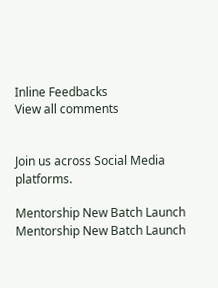Inline Feedbacks
View all comments


Join us across Social Media platforms.

Mentorship New Batch Launch
Mentorship New Batch Launch